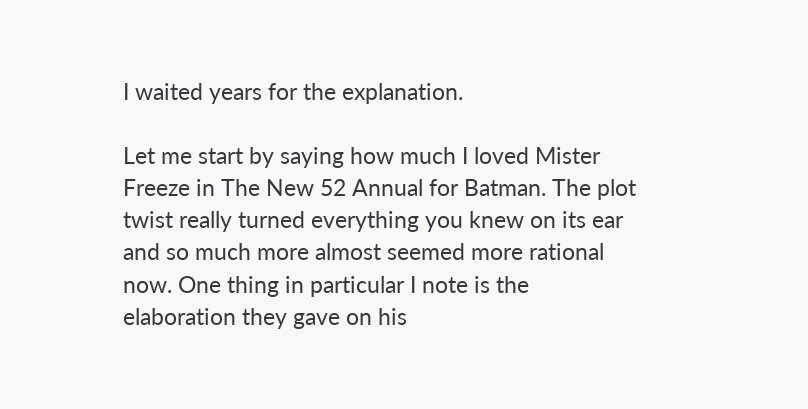I waited years for the explanation.

Let me start by saying how much I loved Mister Freeze in The New 52 Annual for Batman. The plot twist really turned everything you knew on its ear and so much more almost seemed more rational now. One thing in particular I note is the elaboration they gave on his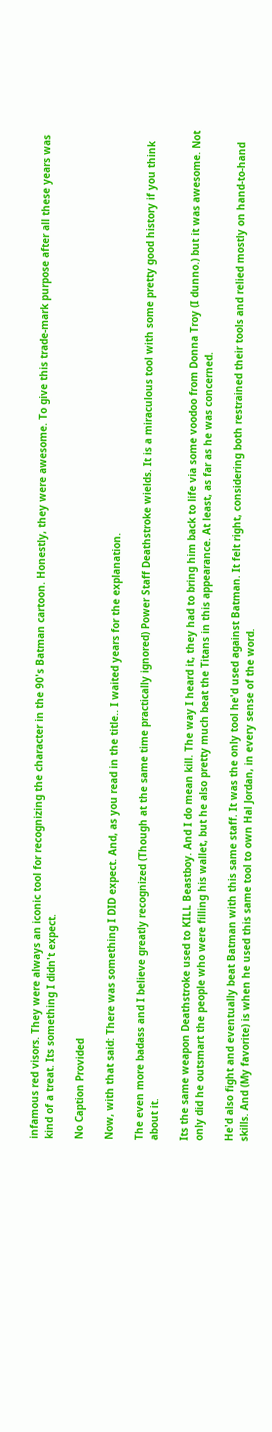infamous red visors. They were always an iconic tool for recognizing the character in the 90's Batman cartoon. Honestly, they were awesome. To give this trade-mark purpose after all these years was kind of a treat. Its something I didn't expect.

No Caption Provided

Now, with that said: There was something I DID expect. And, as you read in the title.. I waited years for the explanation.

The even more badass and I believe greatly recognized (Though at the same time practically ignored) Power Staff Deathstroke wields. It is a miraculous tool with some pretty good history if you think about it.

Its the same weapon Deathstroke used to KILL Beastboy. And I do mean kill. The way I heard it, they had to bring him back to life via some voodoo from Donna Troy (I dunno.) but it was awesome. Not only did he outsmart the people who were filling his wallet, but he also pretty much beat the Titans in this appearance. At least, as far as he was concerned.

He'd also fight and eventually beat Batman with this same staff. It was the only tool he'd used against Batman. It felt right, considering both restrained their tools and relied mostly on hand-to-hand skills. And (My favorite) is when he used this same tool to own Hal Jordan, in every sense of the word.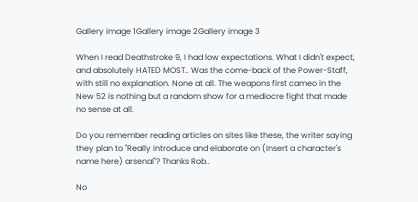Gallery image 1Gallery image 2Gallery image 3

When I read Deathstroke 9, I had low expectations. What I didn't expect, and absolutely HATED MOST.. Was the come-back of the Power-Staff, with still no explanation. None at all. The weapons first cameo in the New 52 is nothing but a random show for a mediocre fight that made no sense at all.

Do you remember reading articles on sites like these, the writer saying they plan to "Really introduce and elaborate on (Insert a character's name here) arsenal"? Thanks Rob..

No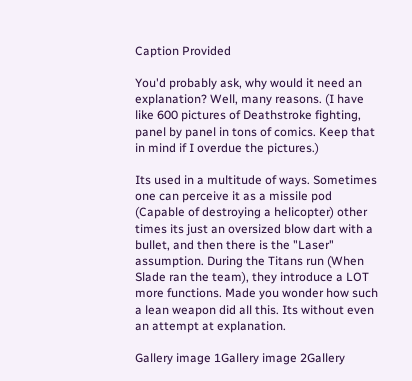Caption Provided

You'd probably ask, why would it need an explanation? Well, many reasons. (I have like 600 pictures of Deathstroke fighting, panel by panel in tons of comics. Keep that in mind if I overdue the pictures.)

Its used in a multitude of ways. Sometimes one can perceive it as a missile pod (Capable of destroying a helicopter) other times its just an oversized blow dart with a bullet, and then there is the "Laser" assumption. During the Titans run (When Slade ran the team), they introduce a LOT more functions. Made you wonder how such a lean weapon did all this. Its without even an attempt at explanation.

Gallery image 1Gallery image 2Gallery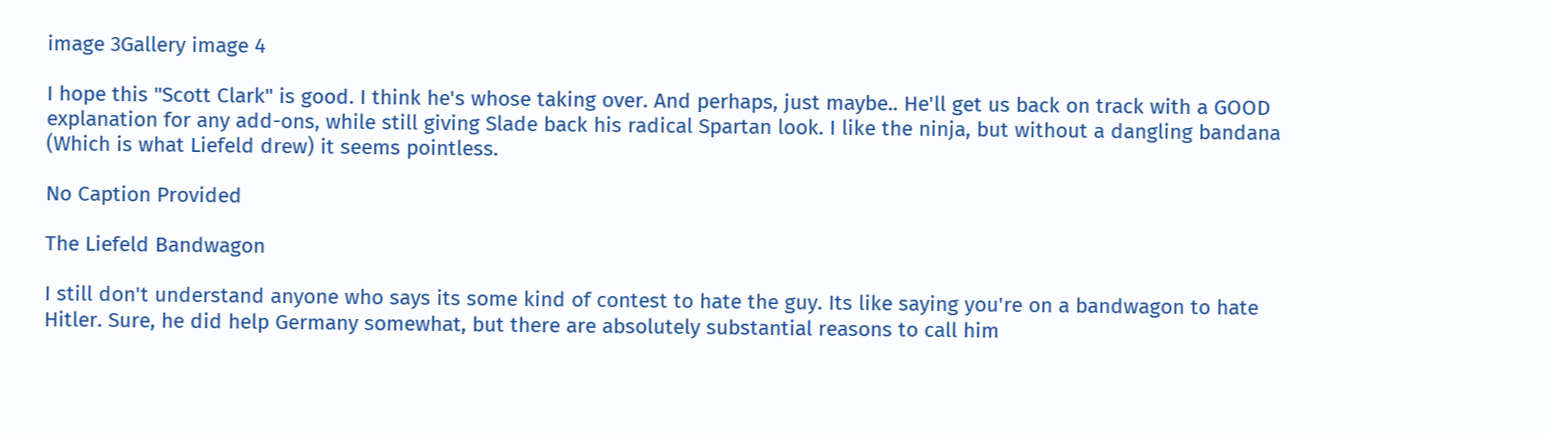image 3Gallery image 4

I hope this "Scott Clark" is good. I think he's whose taking over. And perhaps, just maybe.. He'll get us back on track with a GOOD explanation for any add-ons, while still giving Slade back his radical Spartan look. I like the ninja, but without a dangling bandana (Which is what Liefeld drew) it seems pointless.

No Caption Provided

The Liefeld Bandwagon

I still don't understand anyone who says its some kind of contest to hate the guy. Its like saying you're on a bandwagon to hate Hitler. Sure, he did help Germany somewhat, but there are absolutely substantial reasons to call him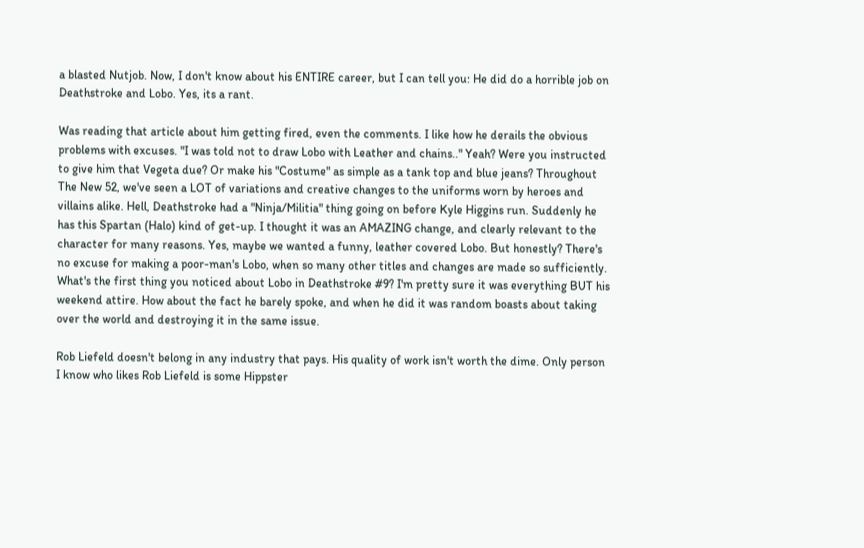a blasted Nutjob. Now, I don't know about his ENTIRE career, but I can tell you: He did do a horrible job on Deathstroke and Lobo. Yes, its a rant.

Was reading that article about him getting fired, even the comments. I like how he derails the obvious problems with excuses. "I was told not to draw Lobo with Leather and chains.." Yeah? Were you instructed to give him that Vegeta due? Or make his "Costume" as simple as a tank top and blue jeans? Throughout The New 52, we've seen a LOT of variations and creative changes to the uniforms worn by heroes and villains alike. Hell, Deathstroke had a "Ninja/Militia" thing going on before Kyle Higgins run. Suddenly he has this Spartan (Halo) kind of get-up. I thought it was an AMAZING change, and clearly relevant to the character for many reasons. Yes, maybe we wanted a funny, leather covered Lobo. But honestly? There's no excuse for making a poor-man's Lobo, when so many other titles and changes are made so sufficiently. What's the first thing you noticed about Lobo in Deathstroke #9? I'm pretty sure it was everything BUT his weekend attire. How about the fact he barely spoke, and when he did it was random boasts about taking over the world and destroying it in the same issue.

Rob Liefeld doesn't belong in any industry that pays. His quality of work isn't worth the dime. Only person I know who likes Rob Liefeld is some Hippster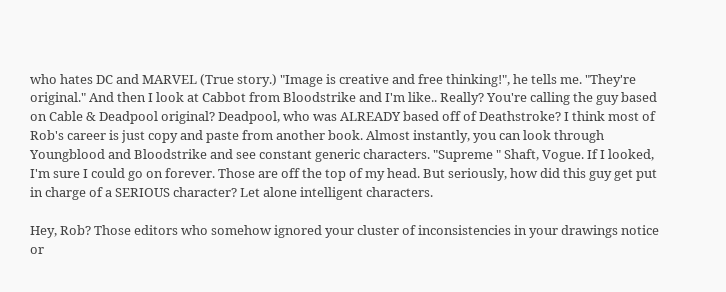who hates DC and MARVEL (True story.) "Image is creative and free thinking!", he tells me. "They're original." And then I look at Cabbot from Bloodstrike and I'm like.. Really? You're calling the guy based on Cable & Deadpool original? Deadpool, who was ALREADY based off of Deathstroke? I think most of Rob's career is just copy and paste from another book. Almost instantly, you can look through Youngblood and Bloodstrike and see constant generic characters. "Supreme " Shaft, Vogue. If I looked, I'm sure I could go on forever. Those are off the top of my head. But seriously, how did this guy get put in charge of a SERIOUS character? Let alone intelligent characters.

Hey, Rob? Those editors who somehow ignored your cluster of inconsistencies in your drawings notice or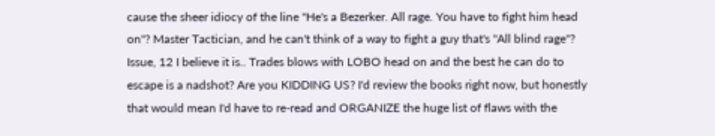cause the sheer idiocy of the line "He's a Bezerker. All rage. You have to fight him head on"? Master Tactician, and he can't think of a way to fight a guy that's "All blind rage"? Issue, 12 I believe it is.. Trades blows with LOBO head on and the best he can do to escape is a nadshot? Are you KIDDING US? I'd review the books right now, but honestly that would mean I'd have to re-read and ORGANIZE the huge list of flaws with the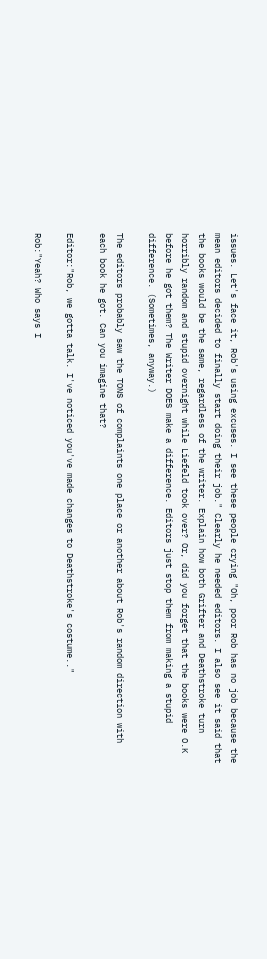issues. Let's face it, Rob's using excuses. I see these people crying "Oh, poor Rob has no job because the mean editors decided to finally start doing their job." Clearly he needed editors. I also see it said that the books would be the same, regardless of the writer. Explain how both Grifter and Deathstroke turn horribly random and stupid overnight while Liefeld took over? Or, did you forget that the books were O.K before he got them? The Writer DOES make a difference. Editors just stop them from making a stupid difference. (Sometimes, anyway.)

The editors probably saw the TONS of complaints one place or another about Rob's random direction with each book he got. Can you imagine that?

Editor:"Rob, we gotta talk. I've noticed you've made changes to Deathstroke's costume.."

Rob:"Yeah? Who says I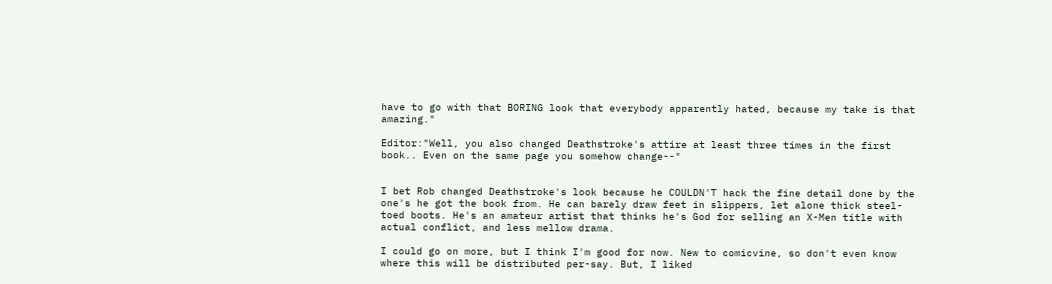have to go with that BORING look that everybody apparently hated, because my take is that amazing."

Editor:"Well, you also changed Deathstroke's attire at least three times in the first book.. Even on the same page you somehow change--"


I bet Rob changed Deathstroke's look because he COULDN'T hack the fine detail done by the one's he got the book from. He can barely draw feet in slippers, let alone thick steel-toed boots. He's an amateur artist that thinks he's God for selling an X-Men title with actual conflict, and less mellow drama.

I could go on more, but I think I'm good for now. New to comicvine, so don't even know where this will be distributed per-say. But, I liked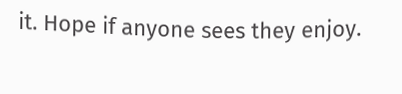it. Hope if anyone sees they enjoy.